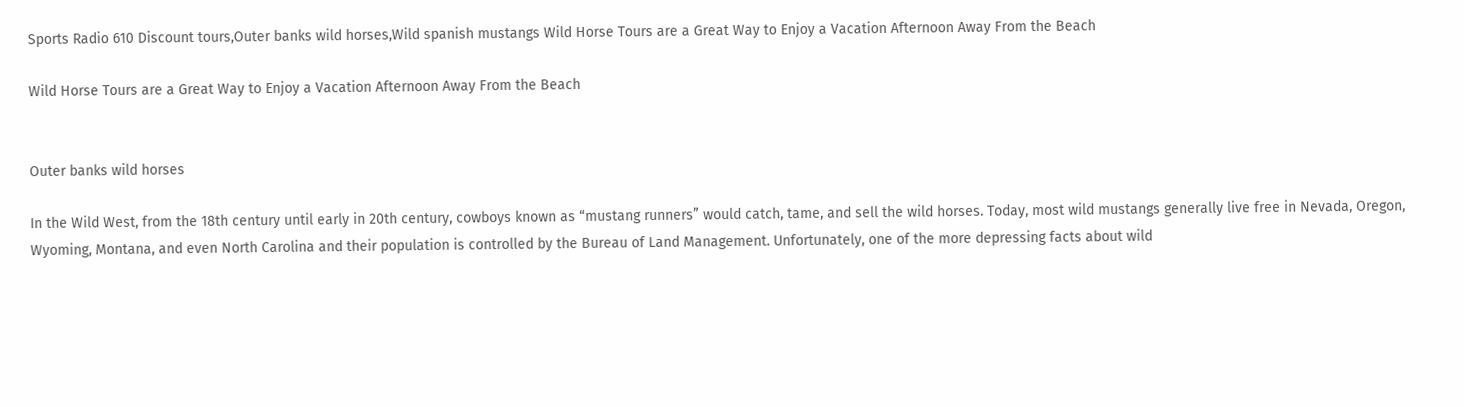Sports Radio 610 Discount tours,Outer banks wild horses,Wild spanish mustangs Wild Horse Tours are a Great Way to Enjoy a Vacation Afternoon Away From the Beach

Wild Horse Tours are a Great Way to Enjoy a Vacation Afternoon Away From the Beach


Outer banks wild horses

In the Wild West, from the 18th century until early in 20th century, cowboys known as “mustang runners” would catch, tame, and sell the wild horses. Today, most wild mustangs generally live free in Nevada, Oregon, Wyoming, Montana, and even North Carolina and their population is controlled by the Bureau of Land Management. Unfortunately, one of the more depressing facts about wild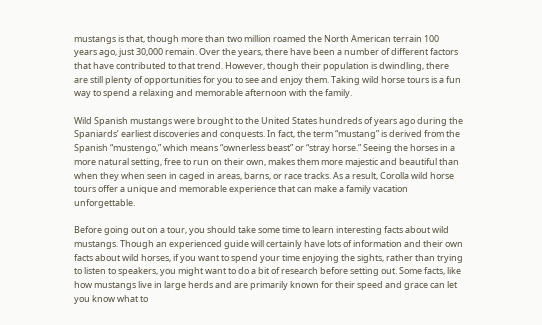mustangs is that, though more than two million roamed the North American terrain 100 years ago, just 30,000 remain. Over the years, there have been a number of different factors that have contributed to that trend. However, though their population is dwindling, there are still plenty of opportunities for you to see and enjoy them. Taking wild horse tours is a fun way to spend a relaxing and memorable afternoon with the family.

Wild Spanish mustangs were brought to the United States hundreds of years ago during the Spaniards’ earliest discoveries and conquests. In fact, the term “mustang” is derived from the Spanish “mustengo,” which means “ownerless beast” or “stray horse.” Seeing the horses in a more natural setting, free to run on their own, makes them more majestic and beautiful than when they when seen in caged in areas, barns, or race tracks. As a result, Corolla wild horse tours offer a unique and memorable experience that can make a family vacation unforgettable.

Before going out on a tour, you should take some time to learn interesting facts about wild mustangs. Though an experienced guide will certainly have lots of information and their own facts about wild horses, if you want to spend your time enjoying the sights, rather than trying to listen to speakers, you might want to do a bit of research before setting out. Some facts, like how mustangs live in large herds and are primarily known for their speed and grace can let you know what to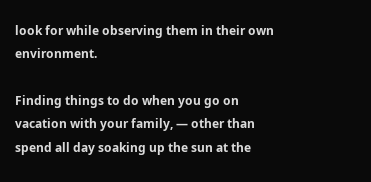look for while observing them in their own environment.

Finding things to do when you go on vacation with your family, — other than spend all day soaking up the sun at the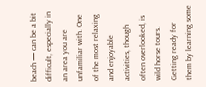beach — can be a bit difficult, especially in an area you are unfamiliar with. One of the most relaxing and enjoyable activities, though often overlooked, is wild horse tours. Getting ready for them by learning some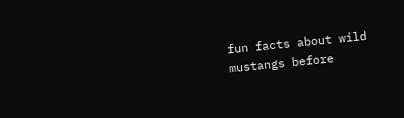fun facts about wild mustangs before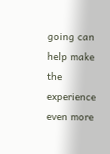going can help make the experience even more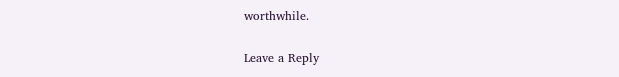worthwhile.

Leave a Reply